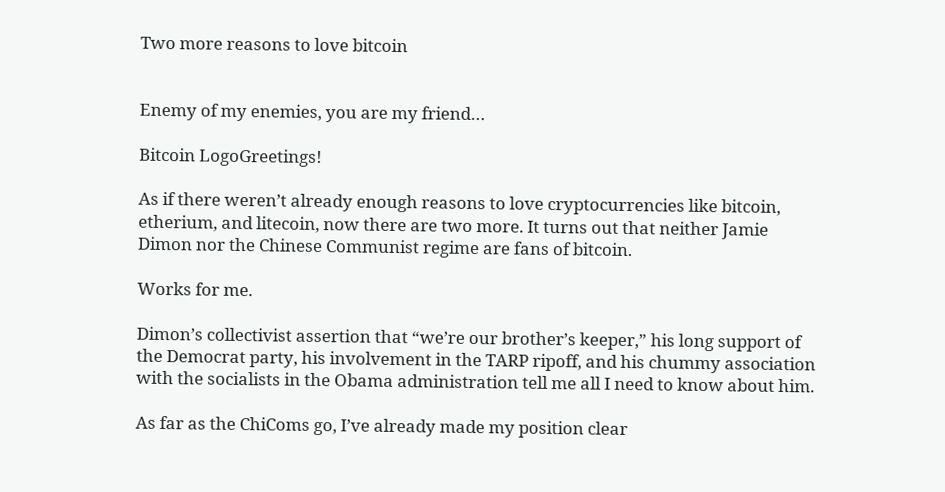Two more reasons to love bitcoin


Enemy of my enemies, you are my friend…

Bitcoin LogoGreetings!

As if there weren’t already enough reasons to love cryptocurrencies like bitcoin, etherium, and litecoin, now there are two more. It turns out that neither Jamie Dimon nor the Chinese Communist regime are fans of bitcoin.

Works for me.

Dimon’s collectivist assertion that “we’re our brother’s keeper,” his long support of the Democrat party, his involvement in the TARP ripoff, and his chummy association with the socialists in the Obama administration tell me all I need to know about him.

As far as the ChiComs go, I’ve already made my position clear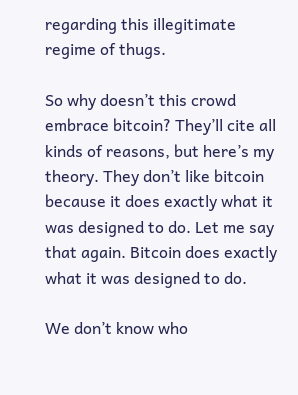regarding this illegitimate regime of thugs.

So why doesn’t this crowd embrace bitcoin? They’ll cite all kinds of reasons, but here’s my theory. They don’t like bitcoin because it does exactly what it was designed to do. Let me say that again. Bitcoin does exactly what it was designed to do.

We don’t know who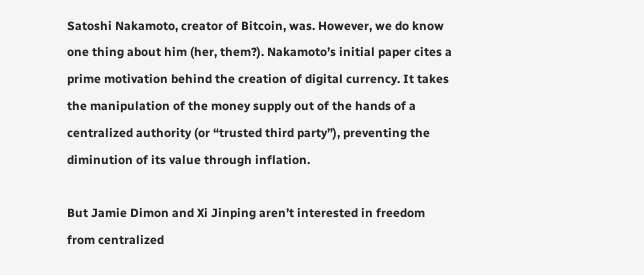Satoshi Nakamoto, creator of Bitcoin, was. However, we do know one thing about him (her, them?). Nakamoto’s initial paper cites a prime motivation behind the creation of digital currency. It takes the manipulation of the money supply out of the hands of a centralized authority (or “trusted third party”), preventing the diminution of its value through inflation.

But Jamie Dimon and Xi Jinping aren’t interested in freedom from centralized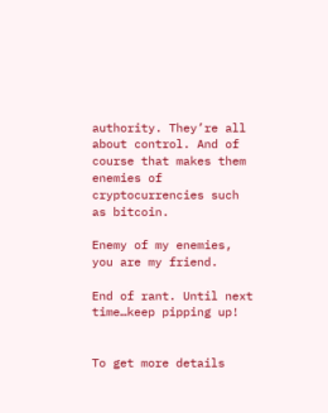authority. They’re all about control. And of course that makes them enemies of cryptocurrencies such as bitcoin.

Enemy of my enemies, you are my friend.

End of rant. Until next time…keep pipping up!


To get more details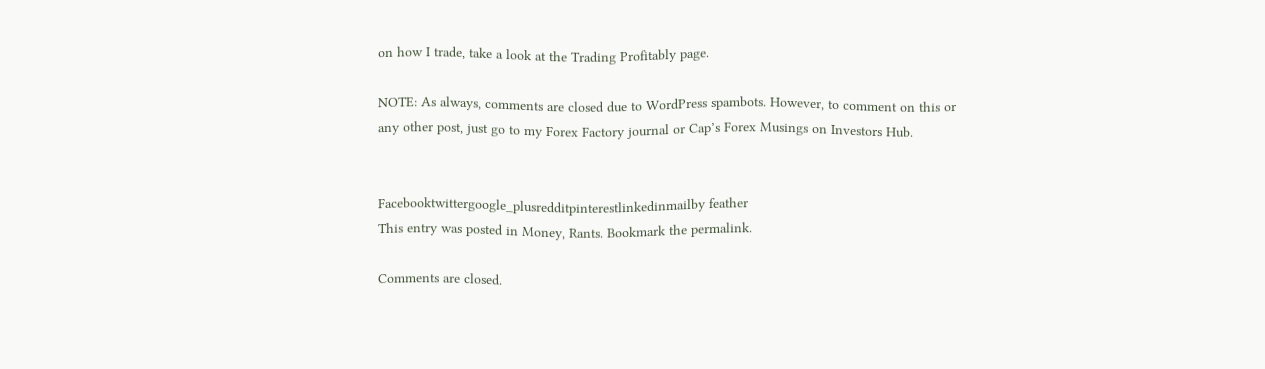on how I trade, take a look at the Trading Profitably page.

NOTE: As always, comments are closed due to WordPress spambots. However, to comment on this or any other post, just go to my Forex Factory journal or Cap’s Forex Musings on Investors Hub.


Facebooktwittergoogle_plusredditpinterestlinkedinmailby feather
This entry was posted in Money, Rants. Bookmark the permalink.

Comments are closed.